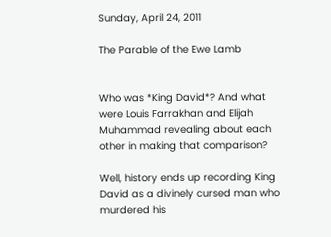Sunday, April 24, 2011

The Parable of the Ewe Lamb


Who was *King David*? And what were Louis Farrakhan and Elijah Muhammad revealing about each other in making that comparison?

Well, history ends up recording King David as a divinely cursed man who murdered his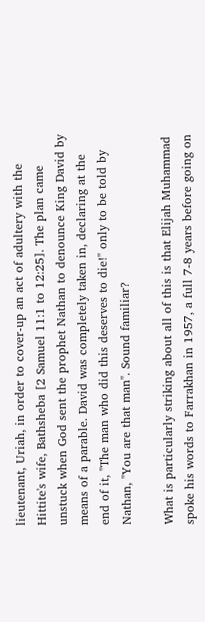lieutenant, Uriah, in order to cover-up an act of adultery with the Hittite's wife, Bathsheba [2 Samuel 11:1 to 12:25]. The plan came unstuck when God sent the prophet Nathan to denounce King David by means of a parable. David was completely taken in, declaring at the end of it, "The man who did this deserves to die!" only to be told by Nathan, "You are that man". Sound familiar?

What is particularly striking about all of this is that Elijah Muhammad spoke his words to Farrakhan in 1957, a full 7-8 years before going on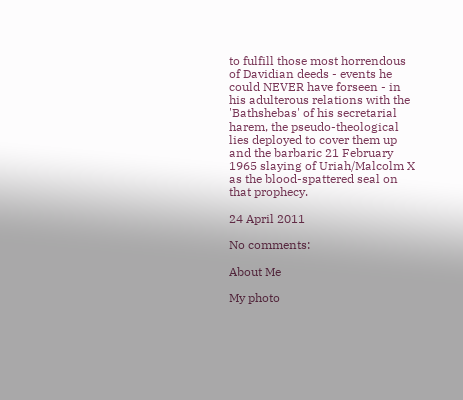to fulfill those most horrendous of Davidian deeds - events he could NEVER have forseen - in his adulterous relations with the 'Bathshebas' of his secretarial harem, the pseudo-theological lies deployed to cover them up and the barbaric 21 February 1965 slaying of Uriah/Malcolm X as the blood-spattered seal on that prophecy.

24 April 2011

No comments:

About Me

My photo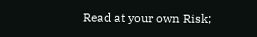Read at your own Risk;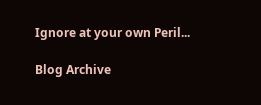Ignore at your own Peril...

Blog Archive